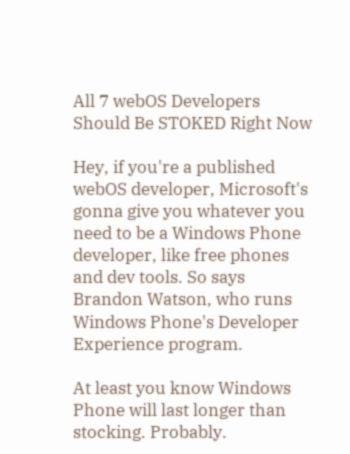All 7 webOS Developers Should Be STOKED Right Now

Hey, if you're a published webOS developer, Microsoft's gonna give you whatever you need to be a Windows Phone developer, like free phones and dev tools. So says Brandon Watson, who runs Windows Phone's Developer Experience program.

At least you know Windows Phone will last longer than stocking. Probably.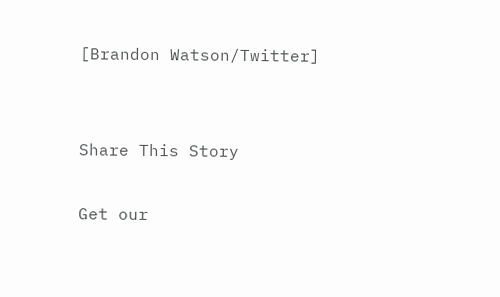[Brandon Watson/Twitter]


Share This Story

Get our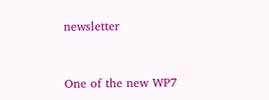newsletter


One of the new WP7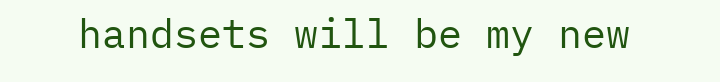handsets will be my new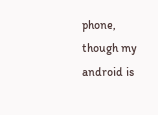phone, though my android is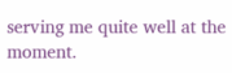serving me quite well at the moment.